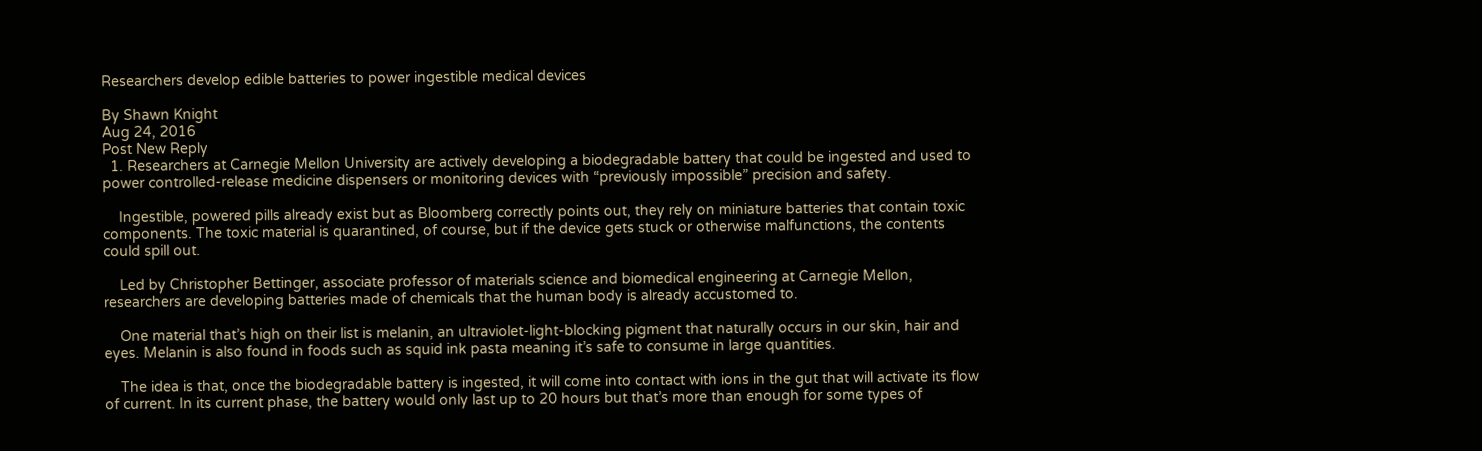Researchers develop edible batteries to power ingestible medical devices

By Shawn Knight
Aug 24, 2016
Post New Reply
  1. Researchers at Carnegie Mellon University are actively developing a biodegradable battery that could be ingested and used to power controlled-release medicine dispensers or monitoring devices with “previously impossible” precision and safety.

    Ingestible, powered pills already exist but as Bloomberg correctly points out, they rely on miniature batteries that contain toxic components. The toxic material is quarantined, of course, but if the device gets stuck or otherwise malfunctions, the contents could spill out.

    Led by Christopher Bettinger, associate professor of materials science and biomedical engineering at Carnegie Mellon, researchers are developing batteries made of chemicals that the human body is already accustomed to.

    One material that’s high on their list is melanin, an ultraviolet-light-blocking pigment that naturally occurs in our skin, hair and eyes. Melanin is also found in foods such as squid ink pasta meaning it’s safe to consume in large quantities.

    The idea is that, once the biodegradable battery is ingested, it will come into contact with ions in the gut that will activate its flow of current. In its current phase, the battery would only last up to 20 hours but that’s more than enough for some types of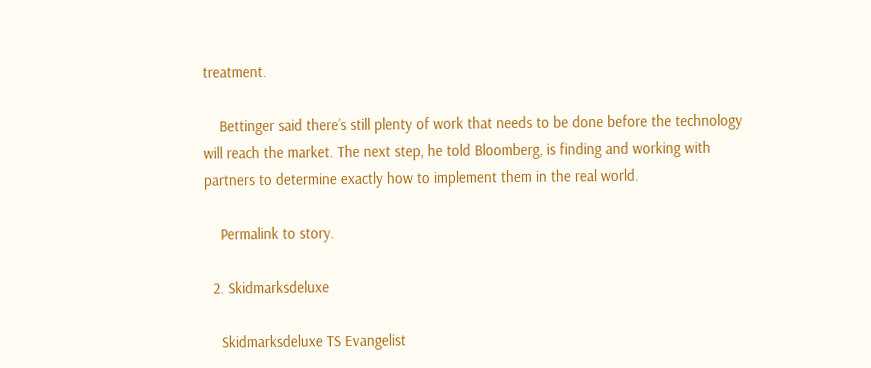treatment.

    Bettinger said there’s still plenty of work that needs to be done before the technology will reach the market. The next step, he told Bloomberg, is finding and working with partners to determine exactly how to implement them in the real world.

    Permalink to story.

  2. Skidmarksdeluxe

    Skidmarksdeluxe TS Evangelist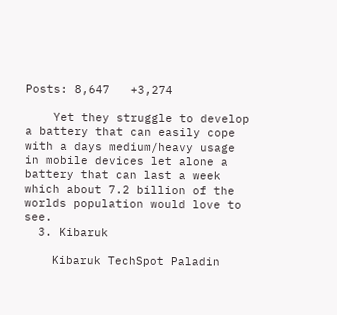Posts: 8,647   +3,274

    Yet they struggle to develop a battery that can easily cope with a days medium/heavy usage in mobile devices let alone a battery that can last a week which about 7.2 billion of the worlds population would love to see.
  3. Kibaruk

    Kibaruk TechSpot Paladin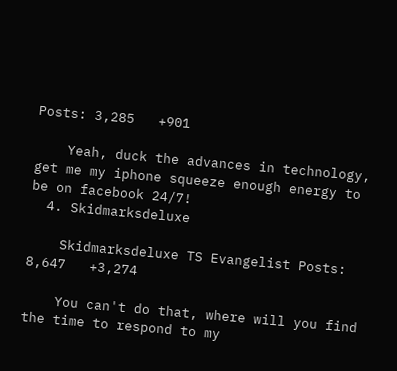Posts: 3,285   +901

    Yeah, duck the advances in technology, get me my iphone squeeze enough energy to be on facebook 24/7!
  4. Skidmarksdeluxe

    Skidmarksdeluxe TS Evangelist Posts: 8,647   +3,274

    You can't do that, where will you find the time to respond to my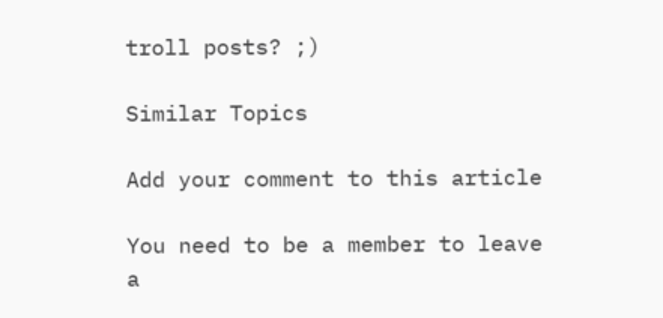troll posts? ;)

Similar Topics

Add your comment to this article

You need to be a member to leave a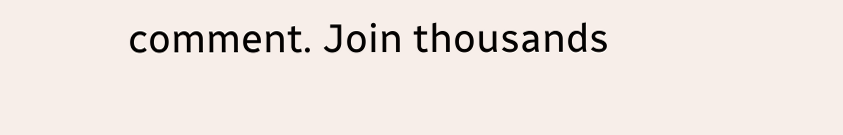comment. Join thousands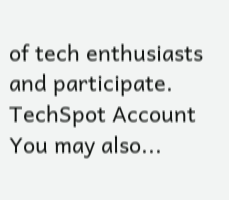of tech enthusiasts and participate.
TechSpot Account You may also...